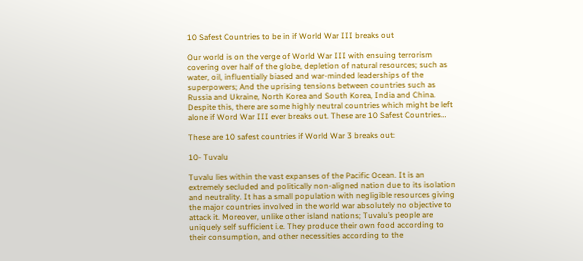10 Safest Countries to be in if World War III breaks out

Our world is on the verge of World War III with ensuing terrorism covering over half of the globe, depletion of natural resources; such as water, oil, influentially biased and war-minded leaderships of the superpowers; And the uprising tensions between countries such as Russia and Ukraine, North Korea and South Korea, India and China. Despite this, there are some highly neutral countries which might be left alone if Word War III ever breaks out. These are 10 Safest Countries…

These are 10 safest countries if World War 3 breaks out:

10- Tuvalu

Tuvalu lies within the vast expanses of the Pacific Ocean. It is an extremely secluded and politically non-aligned nation due to its isolation and neutrality. It has a small population with negligible resources giving the major countries involved in the world war absolutely no objective to attack it. Moreover, unlike other island nations; Tuvalu’s people are uniquely self sufficient i.e. They produce their own food according to their consumption, and other necessities according to the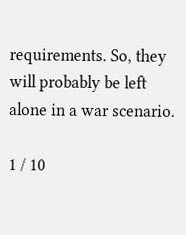requirements. So, they will probably be left alone in a war scenario.

1 / 10